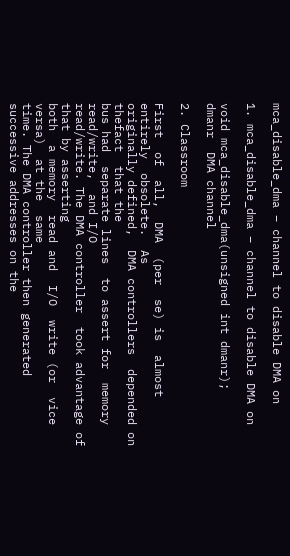mca_disable_dma – channel to disable DMA on

1. mca_disable_dma – channel to disable DMA on

void mca_disable_dma(unsigned int dmanr);
dmanr  DMA channel

2. Classroom

First  of  all,  DMA  (per  se) is  almost  entirely  obsolete.  As
originally defined,  DMA controllers  depended on thefact  that the
bus had  separate lines  to assert for  memory read/write,  and I/O
read/write. The DMA controller  took advantage of that by asserting
both  a memory  read and  I/O  write (or  vice versa)  at the  same
time. The DMA controller then generated successive addresses on the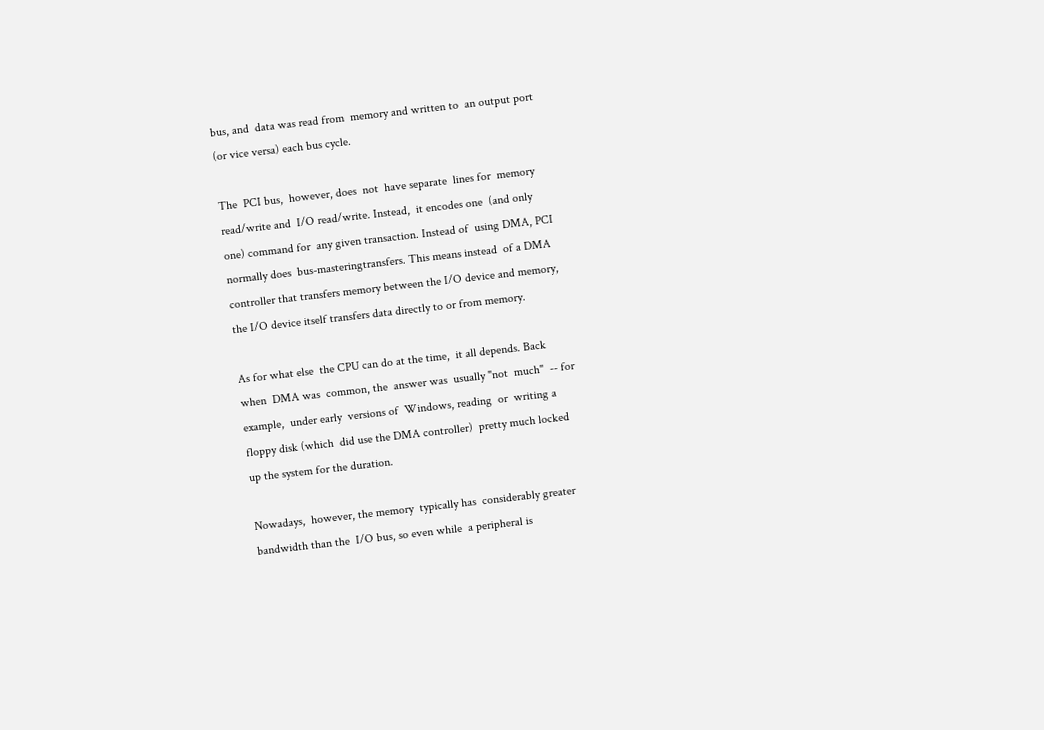bus, and  data was read from  memory and written to  an output port
(or vice versa) each bus cycle.

The  PCI bus,  however, does  not  have separate  lines for  memory
read/write and  I/O read/write. Instead,  it encodes one  (and only
one) command for  any given transaction. Instead of  using DMA, PCI
normally does  bus-masteringtransfers. This means instead  of a DMA
controller that transfers memory between the I/O device and memory,
the I/O device itself transfers data directly to or from memory.

As for what else  the CPU can do at the time,  it all depends. Back
when  DMA was  common, the  answer was  usually "not  much"  -- for
example,  under early  versions of  Windows, reading  or  writing a
floppy disk (which  did use the DMA controller)  pretty much locked
up the system for the duration.

Nowadays,  however, the memory  typically has  considerably greater
bandwidth than the  I/O bus, so even while  a peripheral is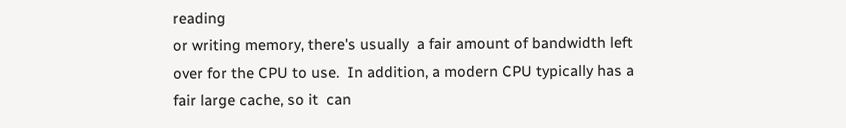reading
or writing memory, there's usually  a fair amount of bandwidth left
over for the CPU to use.  In addition, a modern CPU typically has a
fair large cache, so it  can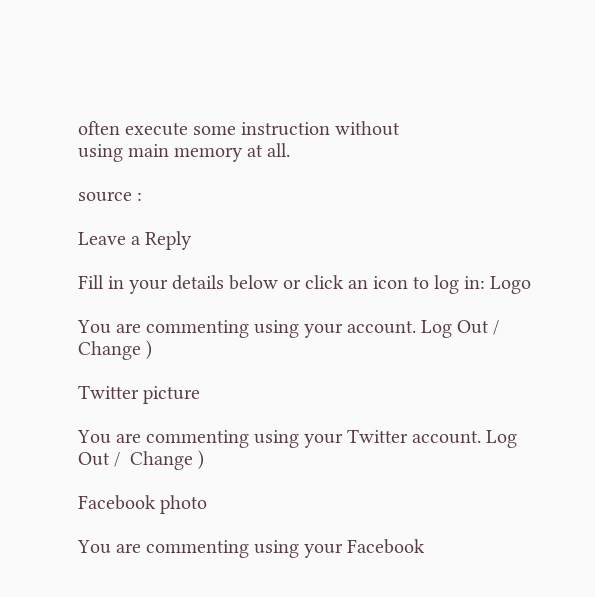often execute some instruction without
using main memory at all.

source :

Leave a Reply

Fill in your details below or click an icon to log in: Logo

You are commenting using your account. Log Out /  Change )

Twitter picture

You are commenting using your Twitter account. Log Out /  Change )

Facebook photo

You are commenting using your Facebook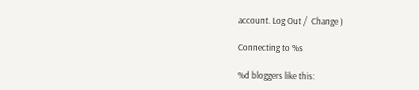account. Log Out /  Change )

Connecting to %s

%d bloggers like this: